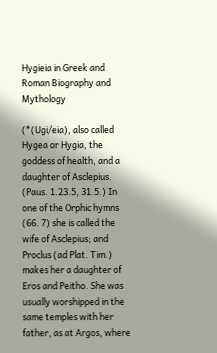Hygieia in Greek and Roman Biography and Mythology

(*(Ugi/eia), also called Hygea or Hygia, the goddess of health, and a daughter of Asclepius. (Paus. 1.23.5, 31.5.) In one of the Orphic hymns (66. 7) she is called the wife of Asclepius; and Proclus (ad Plat. Tim.) makes her a daughter of Eros and Peitho. She was usually worshipped in the same temples with her father, as at Argos, where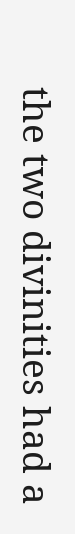the two divinities had a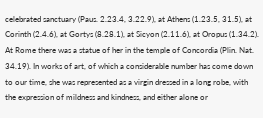celebrated sanctuary (Paus. 2.23.4, 3.22.9), at Athens (1.23.5, 31.5), at Corinth (2.4.6), at Gortys (8.28.1), at Sicyon (2.11.6), at Oropus (1.34.2). At Rome there was a statue of her in the temple of Concordia (Plin. Nat. 34.19). In works of art, of which a considerable number has come down to our time, she was represented as a virgin dressed in a long robe, with the expression of mildness and kindness, and either alone or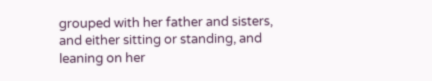grouped with her father and sisters, and either sitting or standing, and leaning on her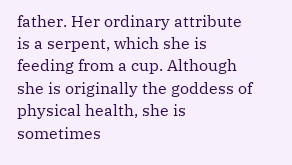father. Her ordinary attribute is a serpent, which she is feeding from a cup. Although she is originally the goddess of physical health, she is sometimes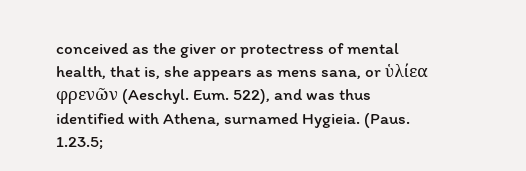conceived as the giver or protectress of mental health, that is, she appears as mens sana, or ὑλίεα φρενῶν (Aeschyl. Eum. 522), and was thus identified with Athena, surnamed Hygieia. (Paus. 1.23.5;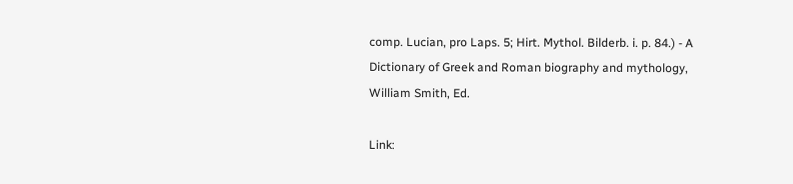comp. Lucian, pro Laps. 5; Hirt. Mythol. Bilderb. i. p. 84.) - A Dictionary of Greek and Roman biography and mythology, William Smith, Ed.

Link: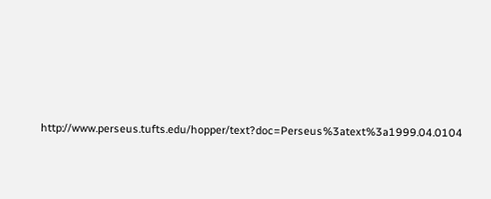http://www.perseus.tufts.edu/hopper/text?doc=Perseus%3atext%3a1999.04.0104